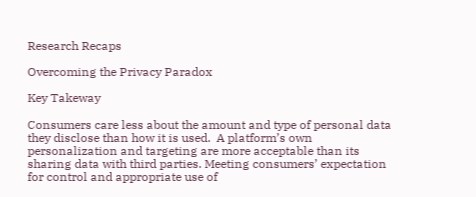Research Recaps

Overcoming the Privacy Paradox

Key Takeway

Consumers care less about the amount and type of personal data they disclose than how it is used.  A platform’s own personalization and targeting are more acceptable than its sharing data with third parties. Meeting consumers’ expectation for control and appropriate use of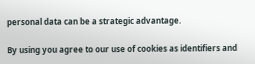personal data can be a strategic advantage.

By using you agree to our use of cookies as identifiers and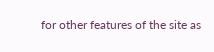for other features of the site as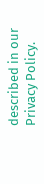described in our Privacy Policy.